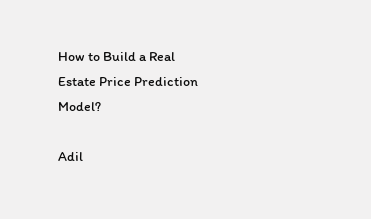How to Build a Real Estate Price Prediction Model?

Adil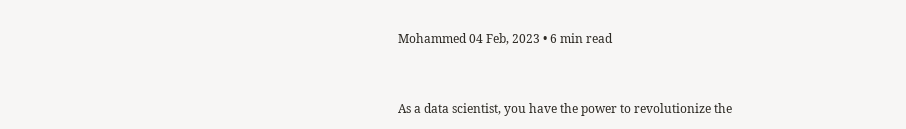Mohammed 04 Feb, 2023 • 6 min read


As a data scientist, you have the power to revolutionize the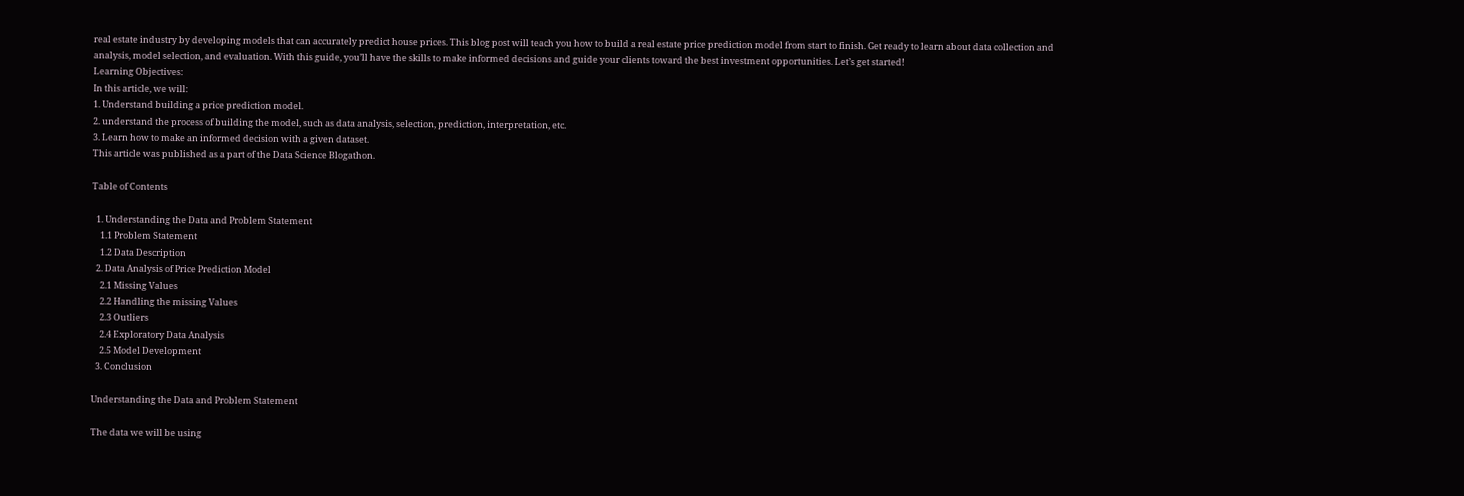real estate industry by developing models that can accurately predict house prices. This blog post will teach you how to build a real estate price prediction model from start to finish. Get ready to learn about data collection and analysis, model selection, and evaluation. With this guide, you’ll have the skills to make informed decisions and guide your clients toward the best investment opportunities. Let’s get started!
Learning Objectives:
In this article, we will:
1. Understand building a price prediction model.
2. understand the process of building the model, such as data analysis, selection, prediction, interpretation, etc.
3. Learn how to make an informed decision with a given dataset.
This article was published as a part of the Data Science Blogathon.

Table of Contents

  1. Understanding the Data and Problem Statement
    1.1 Problem Statement
    1.2 Data Description
  2. Data Analysis of Price Prediction Model
    2.1 Missing Values
    2.2 Handling the missing Values
    2.3 Outliers
    2.4 Exploratory Data Analysis
    2.5 Model Development
  3. Conclusion

Understanding the Data and Problem Statement

The data we will be using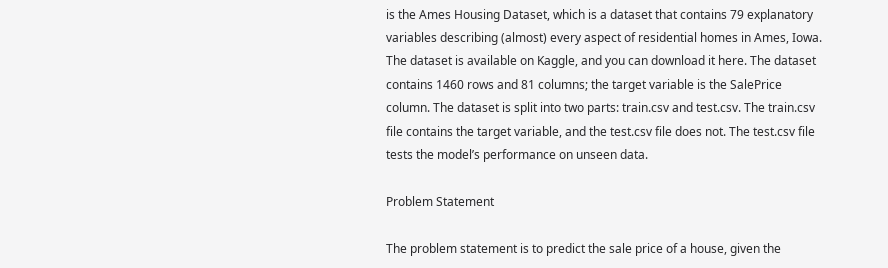is the Ames Housing Dataset, which is a dataset that contains 79 explanatory variables describing (almost) every aspect of residential homes in Ames, Iowa. The dataset is available on Kaggle, and you can download it here. The dataset contains 1460 rows and 81 columns; the target variable is the SalePrice column. The dataset is split into two parts: train.csv and test.csv. The train.csv file contains the target variable, and the test.csv file does not. The test.csv file tests the model’s performance on unseen data.

Problem Statement

The problem statement is to predict the sale price of a house, given the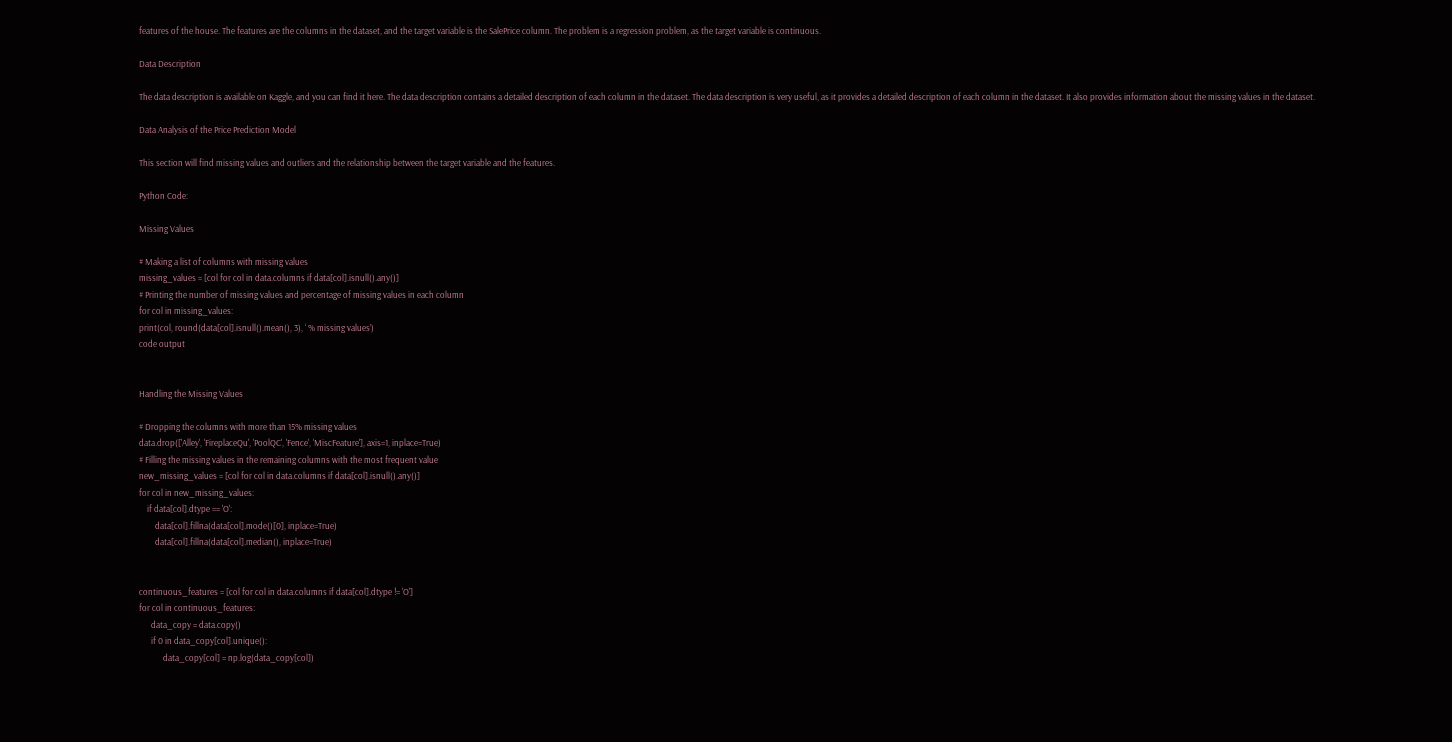features of the house. The features are the columns in the dataset, and the target variable is the SalePrice column. The problem is a regression problem, as the target variable is continuous.

Data Description

The data description is available on Kaggle, and you can find it here. The data description contains a detailed description of each column in the dataset. The data description is very useful, as it provides a detailed description of each column in the dataset. It also provides information about the missing values in the dataset.

Data Analysis of the Price Prediction Model

This section will find missing values and outliers and the relationship between the target variable and the features.

Python Code:

Missing Values

# Making a list of columns with missing values
missing_values = [col for col in data.columns if data[col].isnull().any()]
# Printing the number of missing values and percentage of missing values in each column
for col in missing_values:
print(col, round(data[col].isnull().mean(), 3), ‘ % missing values’)
code output


Handling the Missing Values

# Dropping the columns with more than 15% missing values
data.drop(['Alley', 'FireplaceQu', 'PoolQC', 'Fence', 'MiscFeature'], axis=1, inplace=True)
# Filling the missing values in the remaining columns with the most frequent value
new_missing_values = [col for col in data.columns if data[col].isnull().any()]
for col in new_missing_values:
    if data[col].dtype == 'O':
        data[col].fillna(data[col].mode()[0], inplace=True)
        data[col].fillna(data[col].median(), inplace=True)


continuous_features = [col for col in data.columns if data[col].dtype != 'O']
for col in continuous_features:
      data_copy = data.copy()
      if 0 in data_copy[col].unique():
            data_copy[col] = np.log(data_copy[col])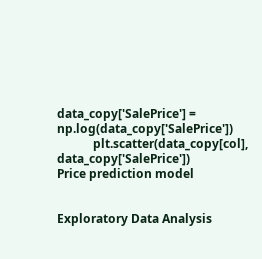data_copy['SalePrice'] = np.log(data_copy['SalePrice'])
            plt.scatter(data_copy[col], data_copy['SalePrice'])
Price prediction model


Exploratory Data Analysis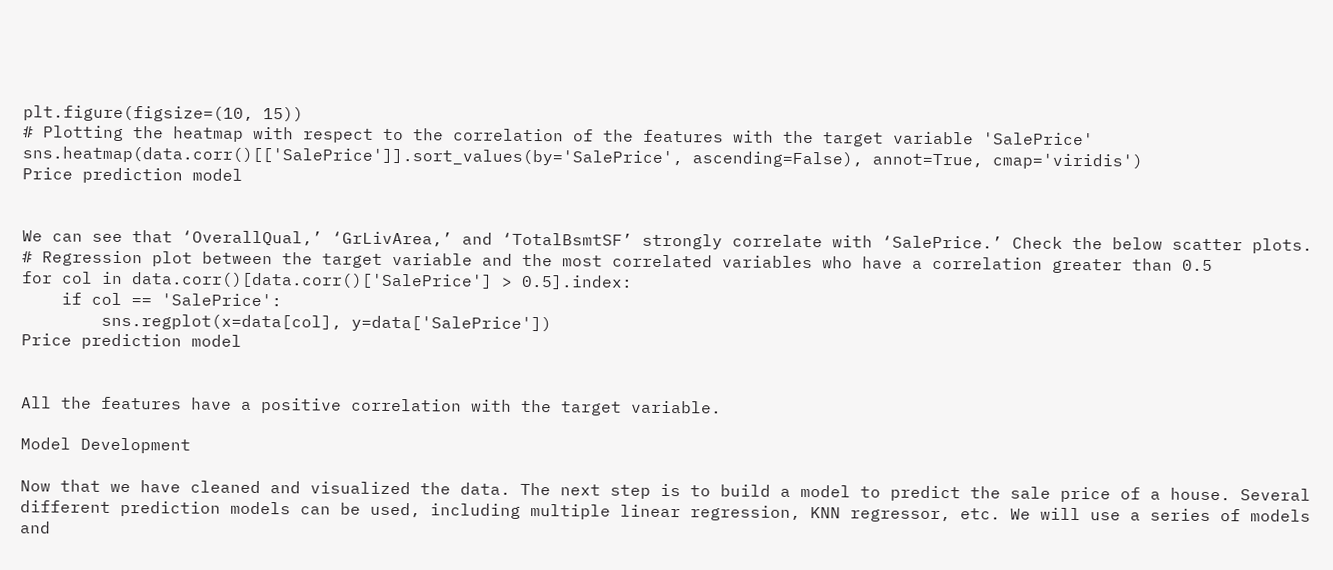plt.figure(figsize=(10, 15))
# Plotting the heatmap with respect to the correlation of the features with the target variable 'SalePrice'
sns.heatmap(data.corr()[['SalePrice']].sort_values(by='SalePrice', ascending=False), annot=True, cmap='viridis')
Price prediction model


We can see that ‘OverallQual,’ ‘GrLivArea,’ and ‘TotalBsmtSF’ strongly correlate with ‘SalePrice.’ Check the below scatter plots.
# Regression plot between the target variable and the most correlated variables who have a correlation greater than 0.5
for col in data.corr()[data.corr()['SalePrice'] > 0.5].index:
    if col == 'SalePrice':
        sns.regplot(x=data[col], y=data['SalePrice'])
Price prediction model


All the features have a positive correlation with the target variable.

Model Development

Now that we have cleaned and visualized the data. The next step is to build a model to predict the sale price of a house. Several different prediction models can be used, including multiple linear regression, KNN regressor, etc. We will use a series of models and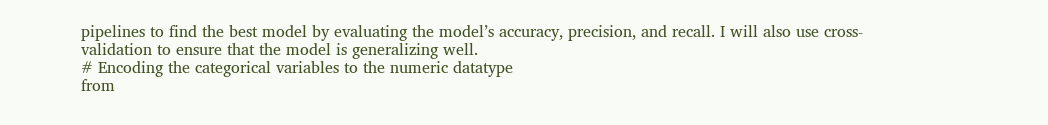pipelines to find the best model by evaluating the model’s accuracy, precision, and recall. I will also use cross-validation to ensure that the model is generalizing well.
# Encoding the categorical variables to the numeric datatype
from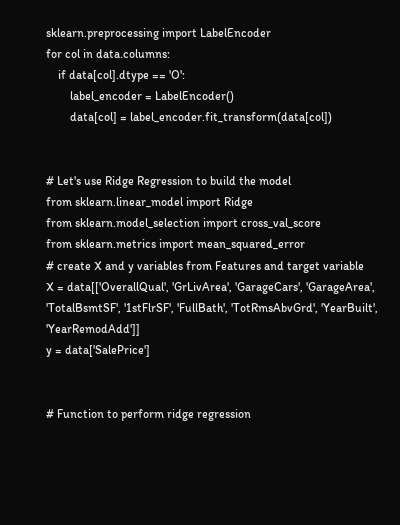sklearn.preprocessing import LabelEncoder
for col in data.columns:
    if data[col].dtype == 'O':
        label_encoder = LabelEncoder()
        data[col] = label_encoder.fit_transform(data[col])


# Let's use Ridge Regression to build the model
from sklearn.linear_model import Ridge
from sklearn.model_selection import cross_val_score
from sklearn.metrics import mean_squared_error
# create X and y variables from Features and target variable
X = data[['OverallQual', 'GrLivArea', 'GarageCars', 'GarageArea', 'TotalBsmtSF', '1stFlrSF', 'FullBath', 'TotRmsAbvGrd', 'YearBuilt', 'YearRemodAdd']]
y = data['SalePrice']


# Function to perform ridge regression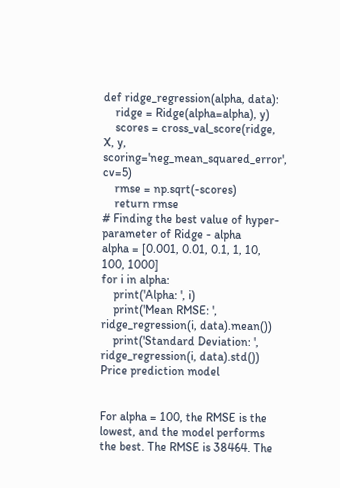def ridge_regression(alpha, data):
    ridge = Ridge(alpha=alpha), y)
    scores = cross_val_score(ridge, X, y, scoring='neg_mean_squared_error', cv=5)
    rmse = np.sqrt(-scores)
    return rmse
# Finding the best value of hyper-parameter of Ridge - alpha
alpha = [0.001, 0.01, 0.1, 1, 10, 100, 1000]
for i in alpha:
    print('Alpha: ', i)
    print('Mean RMSE: ', ridge_regression(i, data).mean())
    print('Standard Deviation: ', ridge_regression(i, data).std())
Price prediction model


For alpha = 100, the RMSE is the lowest, and the model performs the best. The RMSE is 38464. The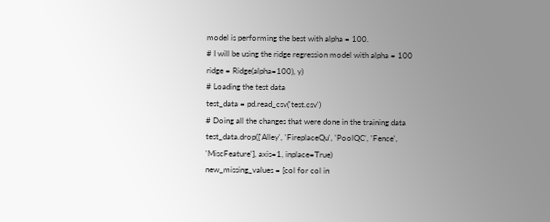model is performing the best with alpha = 100.
# I will be using the ridge regression model with alpha = 100
ridge = Ridge(alpha=100), y)
# Loading the test data
test_data = pd.read_csv('test.csv')
# Doing all the changes that were done in the training data
test_data.drop(['Alley', 'FireplaceQu', 'PoolQC', 'Fence', 'MiscFeature'], axis=1, inplace=True)
new_missing_values = [col for col in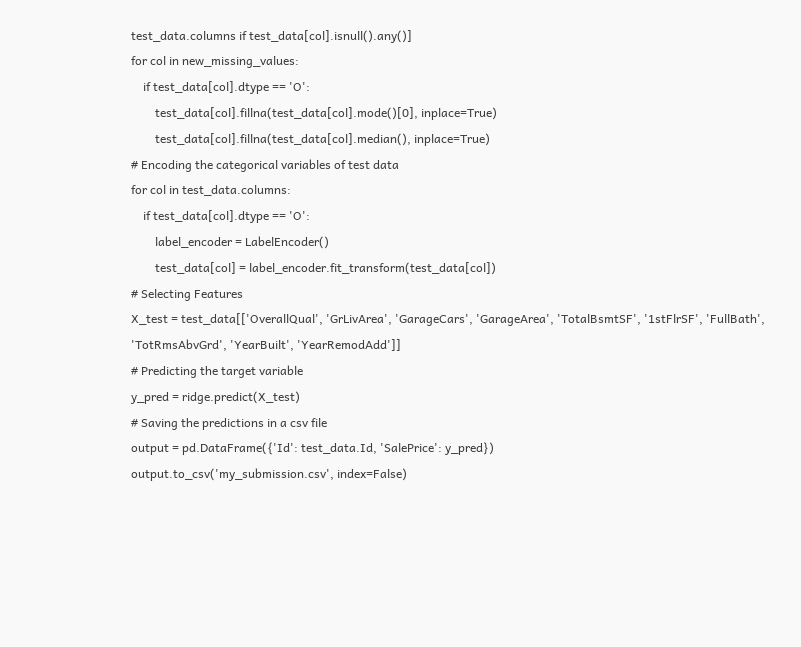test_data.columns if test_data[col].isnull().any()]
for col in new_missing_values:
    if test_data[col].dtype == 'O':
        test_data[col].fillna(test_data[col].mode()[0], inplace=True)
        test_data[col].fillna(test_data[col].median(), inplace=True)
# Encoding the categorical variables of test data
for col in test_data.columns:
    if test_data[col].dtype == 'O':
        label_encoder = LabelEncoder()
        test_data[col] = label_encoder.fit_transform(test_data[col])
# Selecting Features
X_test = test_data[['OverallQual', 'GrLivArea', 'GarageCars', 'GarageArea', 'TotalBsmtSF', '1stFlrSF', 'FullBath', 'TotRmsAbvGrd', 'YearBuilt', 'YearRemodAdd']]
# Predicting the target variable
y_pred = ridge.predict(X_test)
# Saving the predictions in a csv file
output = pd.DataFrame({'Id': test_data.Id, 'SalePrice': y_pred})
output.to_csv('my_submission.csv', index=False)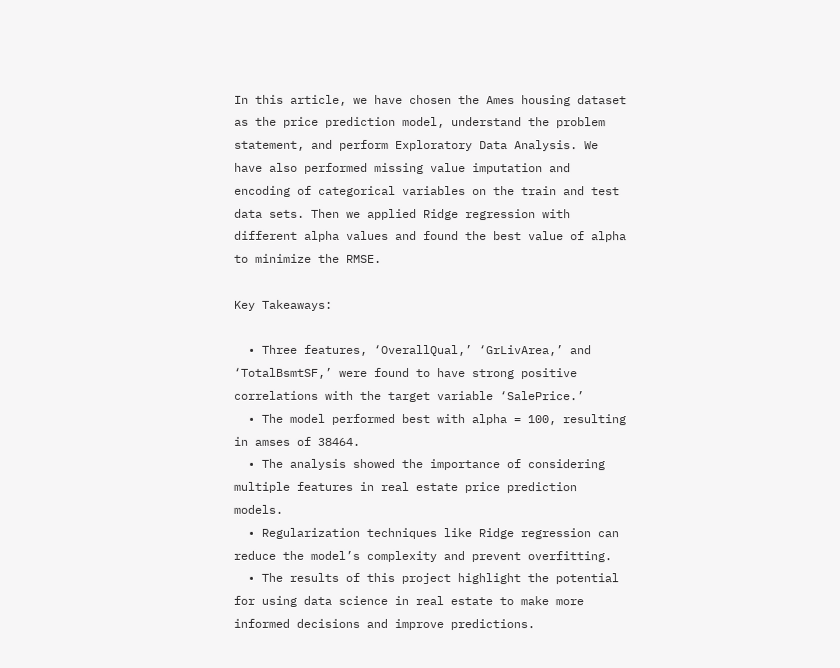In this article, we have chosen the Ames housing dataset as the price prediction model, understand the problem statement, and perform Exploratory Data Analysis. We have also performed missing value imputation and encoding of categorical variables on the train and test data sets. Then we applied Ridge regression with different alpha values and found the best value of alpha to minimize the RMSE.

Key Takeaways:

  • Three features, ‘OverallQual,’ ‘GrLivArea,’ and ‘TotalBsmtSF,’ were found to have strong positive correlations with the target variable ‘SalePrice.’
  • The model performed best with alpha = 100, resulting in amses of 38464.
  • The analysis showed the importance of considering multiple features in real estate price prediction models.
  • Regularization techniques like Ridge regression can reduce the model’s complexity and prevent overfitting.
  • The results of this project highlight the potential for using data science in real estate to make more informed decisions and improve predictions.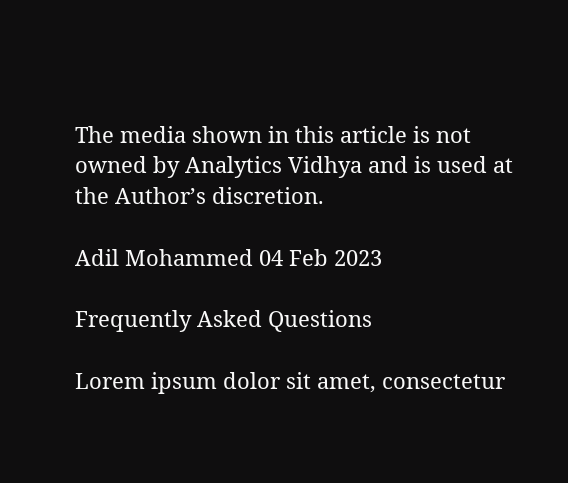The media shown in this article is not owned by Analytics Vidhya and is used at the Author’s discretion.

Adil Mohammed 04 Feb 2023

Frequently Asked Questions

Lorem ipsum dolor sit amet, consectetur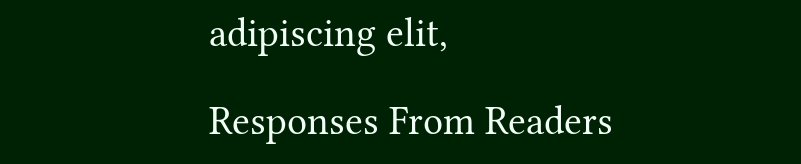adipiscing elit,

Responses From Readers